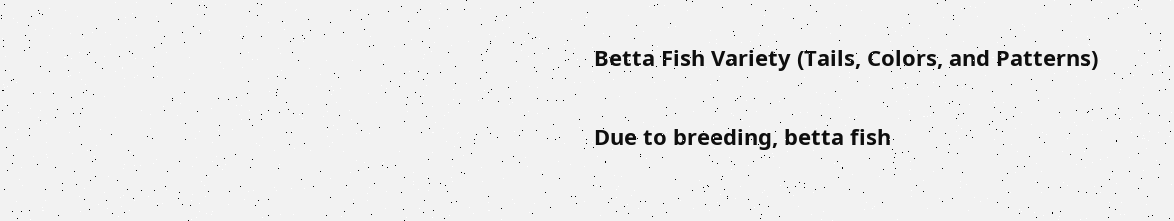Betta Fish Variety (Tails, Colors, and Patterns)

Due to breeding, betta fish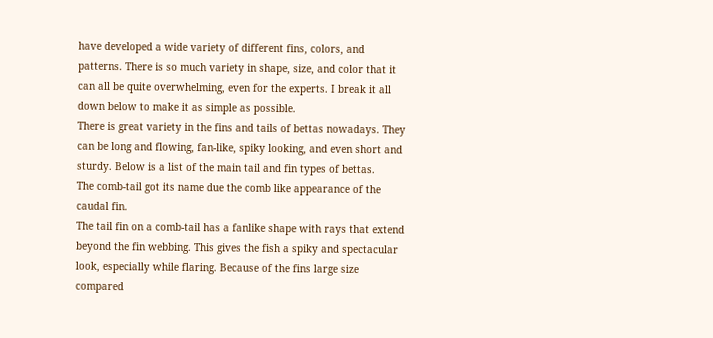have developed a wide variety of different fins, colors, and patterns. There is so much variety in shape, size, and color that it can all be quite overwhelming, even for the experts. I break it all down below to make it as simple as possible.
There is great variety in the fins and tails of bettas nowadays. They can be long and flowing, fan-like, spiky looking, and even short and sturdy. Below is a list of the main tail and fin types of bettas.
The comb-tail got its name due the comb like appearance of the caudal fin.
The tail fin on a comb-tail has a fanlike shape with rays that extend beyond the fin webbing. This gives the fish a spiky and spectacular look, especially while flaring. Because of the fins large size compared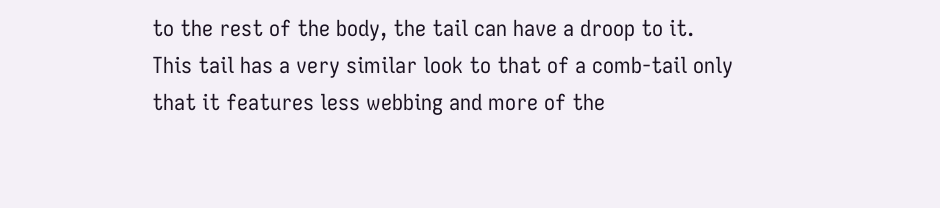to the rest of the body, the tail can have a droop to it.
This tail has a very similar look to that of a comb-tail only that it features less webbing and more of the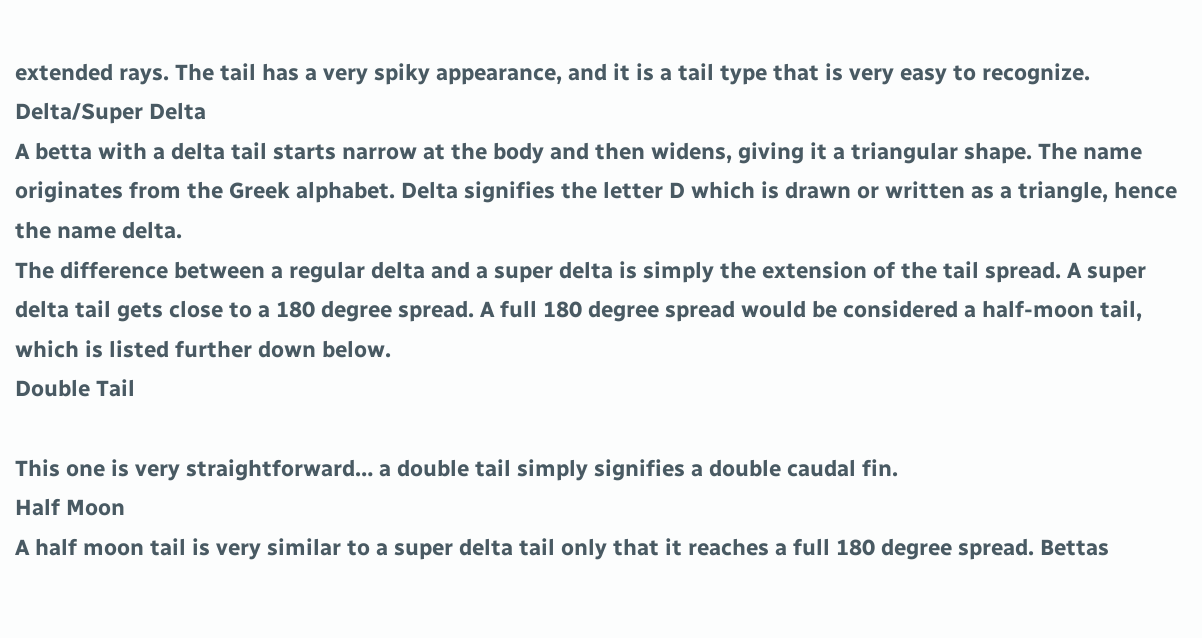extended rays. The tail has a very spiky appearance, and it is a tail type that is very easy to recognize.
Delta/Super Delta
A betta with a delta tail starts narrow at the body and then widens, giving it a triangular shape. The name originates from the Greek alphabet. Delta signifies the letter D which is drawn or written as a triangle, hence the name delta.
The difference between a regular delta and a super delta is simply the extension of the tail spread. A super delta tail gets close to a 180 degree spread. A full 180 degree spread would be considered a half-moon tail, which is listed further down below.
Double Tail

This one is very straightforward… a double tail simply signifies a double caudal fin.
Half Moon
A half moon tail is very similar to a super delta tail only that it reaches a full 180 degree spread. Bettas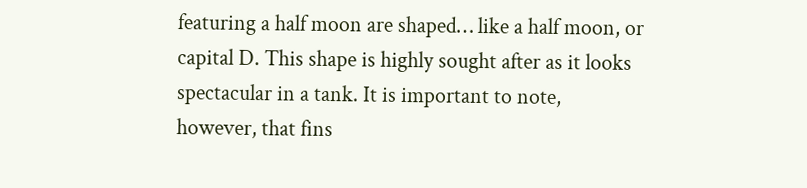featuring a half moon are shaped… like a half moon, or capital D. This shape is highly sought after as it looks spectacular in a tank. It is important to note, however, that fins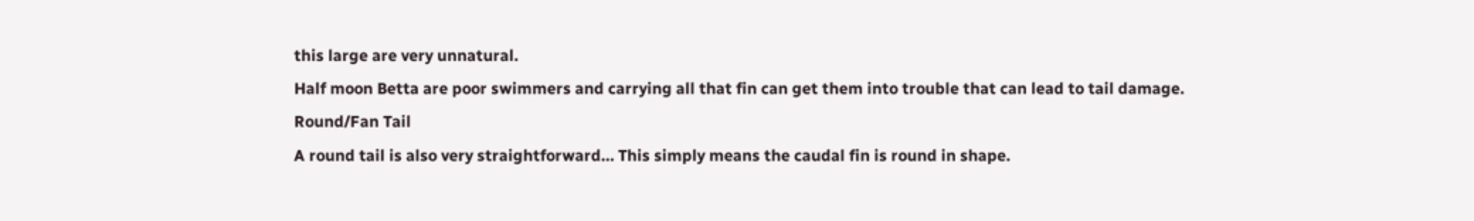this large are very unnatural.
Half moon Betta are poor swimmers and carrying all that fin can get them into trouble that can lead to tail damage.
Round/Fan Tail
A round tail is also very straightforward… This simply means the caudal fin is round in shape.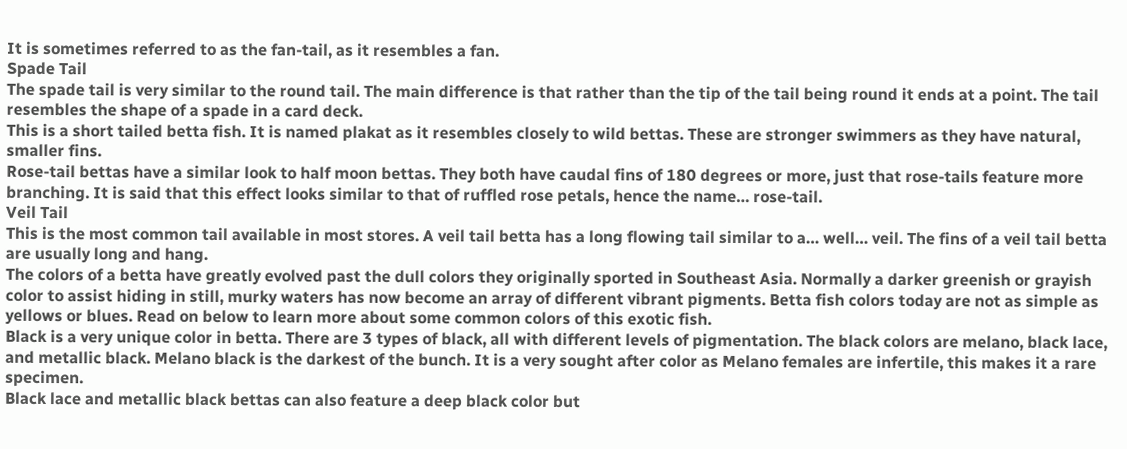It is sometimes referred to as the fan-tail, as it resembles a fan.
Spade Tail
The spade tail is very similar to the round tail. The main difference is that rather than the tip of the tail being round it ends at a point. The tail resembles the shape of a spade in a card deck.
This is a short tailed betta fish. It is named plakat as it resembles closely to wild bettas. These are stronger swimmers as they have natural, smaller fins.
Rose-tail bettas have a similar look to half moon bettas. They both have caudal fins of 180 degrees or more, just that rose-tails feature more branching. It is said that this effect looks similar to that of ruffled rose petals, hence the name… rose-tail.
Veil Tail
This is the most common tail available in most stores. A veil tail betta has a long flowing tail similar to a… well… veil. The fins of a veil tail betta are usually long and hang.
The colors of a betta have greatly evolved past the dull colors they originally sported in Southeast Asia. Normally a darker greenish or grayish color to assist hiding in still, murky waters has now become an array of different vibrant pigments. Betta fish colors today are not as simple as yellows or blues. Read on below to learn more about some common colors of this exotic fish.
Black is a very unique color in betta. There are 3 types of black, all with different levels of pigmentation. The black colors are melano, black lace, and metallic black. Melano black is the darkest of the bunch. It is a very sought after color as Melano females are infertile, this makes it a rare specimen.
Black lace and metallic black bettas can also feature a deep black color but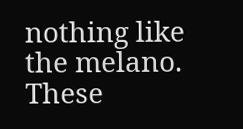nothing like the melano. These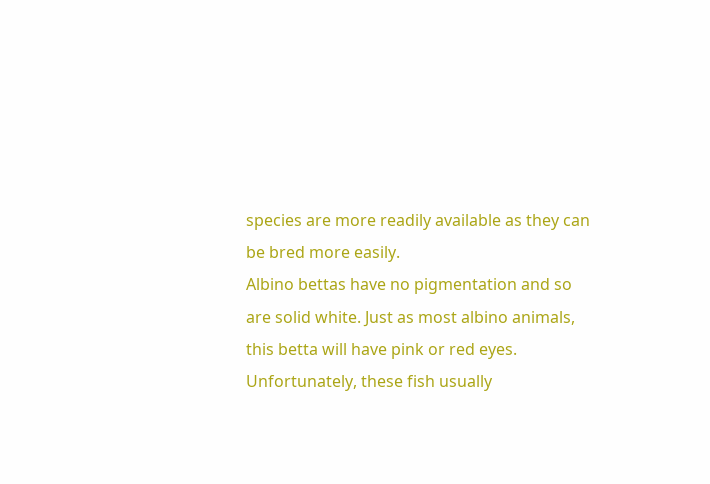species are more readily available as they can be bred more easily.
Albino bettas have no pigmentation and so are solid white. Just as most albino animals, this betta will have pink or red eyes. Unfortunately, these fish usually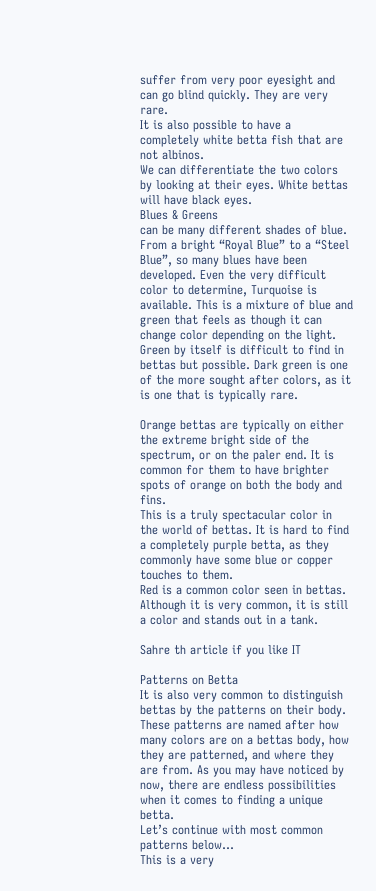suffer from very poor eyesight and can go blind quickly. They are very rare.
It is also possible to have a completely white betta fish that are not albinos.
We can differentiate the two colors by looking at their eyes. White bettas will have black eyes.
Blues & Greens
can be many different shades of blue. From a bright “Royal Blue” to a “Steel Blue”, so many blues have been developed. Even the very difficult color to determine, Turquoise is available. This is a mixture of blue and green that feels as though it can change color depending on the light.
Green by itself is difficult to find in bettas but possible. Dark green is one of the more sought after colors, as it is one that is typically rare.

Orange bettas are typically on either the extreme bright side of the spectrum, or on the paler end. It is common for them to have brighter spots of orange on both the body and fins.
This is a truly spectacular color in the world of bettas. It is hard to find a completely purple betta, as they commonly have some blue or copper touches to them.
Red is a common color seen in bettas. Although it is very common, it is still a color and stands out in a tank.

Sahre th article if you like IT

Patterns on Betta
It is also very common to distinguish bettas by the patterns on their body.
These patterns are named after how many colors are on a bettas body, how they are patterned, and where they are from. As you may have noticed by now, there are endless possibilities when it comes to finding a unique betta.
Let’s continue with most common patterns below…
This is a very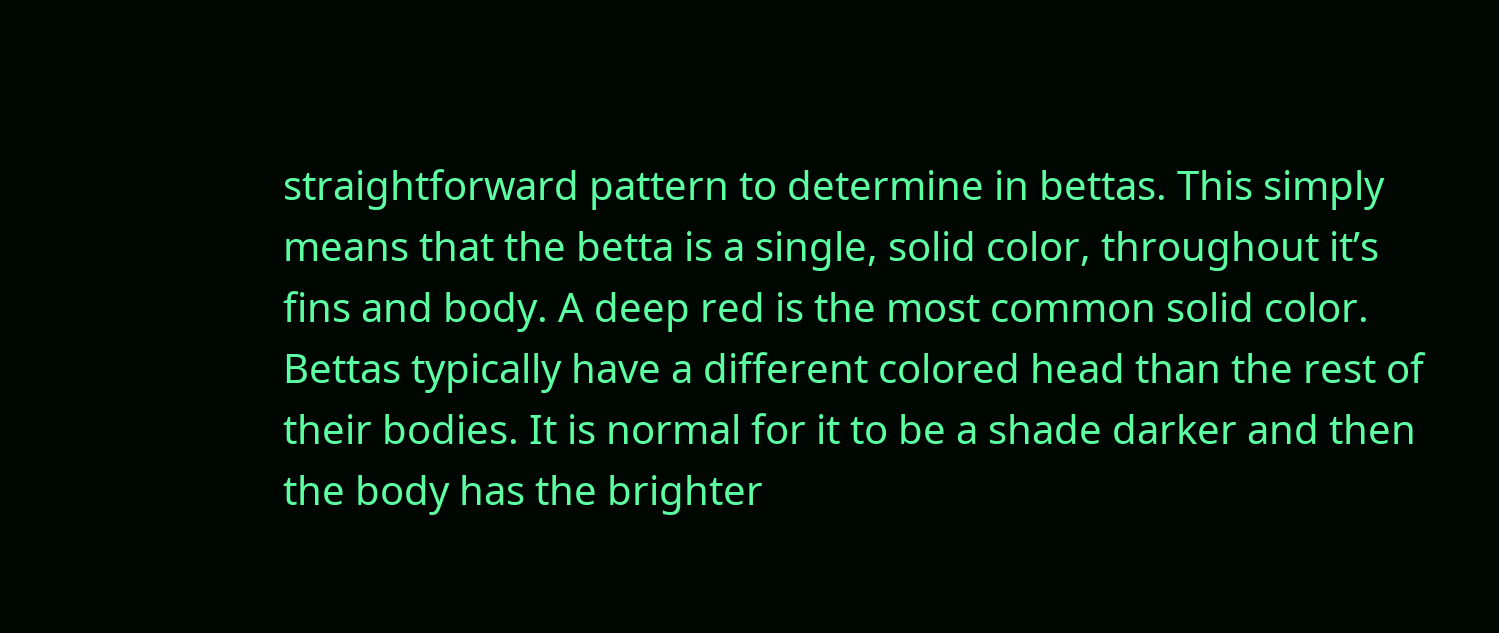straightforward pattern to determine in bettas. This simply means that the betta is a single, solid color, throughout it’s fins and body. A deep red is the most common solid color.
Bettas typically have a different colored head than the rest of their bodies. It is normal for it to be a shade darker and then the body has the brighter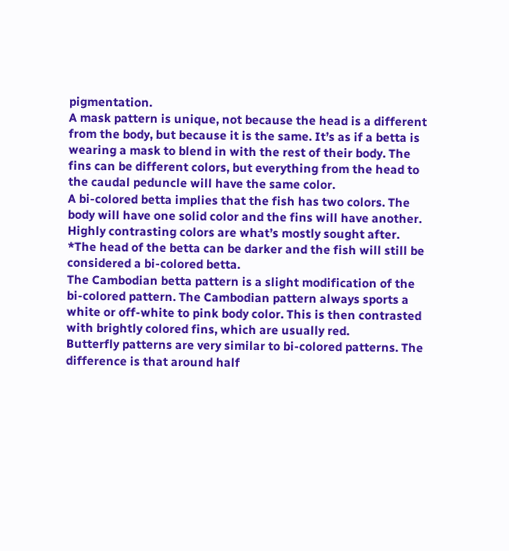pigmentation.
A mask pattern is unique, not because the head is a different from the body, but because it is the same. It’s as if a betta is wearing a mask to blend in with the rest of their body. The fins can be different colors, but everything from the head to the caudal peduncle will have the same color.
A bi-colored betta implies that the fish has two colors. The body will have one solid color and the fins will have another. Highly contrasting colors are what’s mostly sought after. *The head of the betta can be darker and the fish will still be considered a bi-colored betta.
The Cambodian betta pattern is a slight modification of the bi-colored pattern. The Cambodian pattern always sports a white or off-white to pink body color. This is then contrasted with brightly colored fins, which are usually red.
Butterfly patterns are very similar to bi-colored patterns. The difference is that around half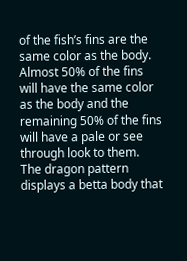of the fish’s fins are the same color as the body. Almost 50% of the fins will have the same color as the body and the remaining 50% of the fins will have a pale or see through look to them.
The dragon pattern displays a betta body that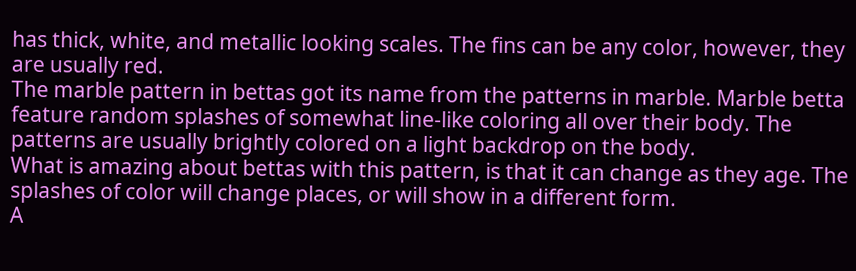has thick, white, and metallic looking scales. The fins can be any color, however, they are usually red.
The marble pattern in bettas got its name from the patterns in marble. Marble betta feature random splashes of somewhat line-like coloring all over their body. The patterns are usually brightly colored on a light backdrop on the body.
What is amazing about bettas with this pattern, is that it can change as they age. The splashes of color will change places, or will show in a different form.
A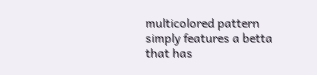multicolored pattern simply features a betta that has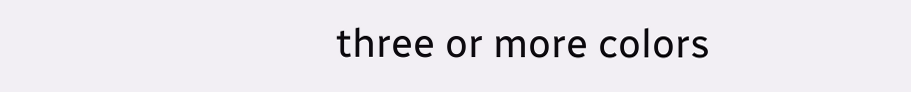three or more colors